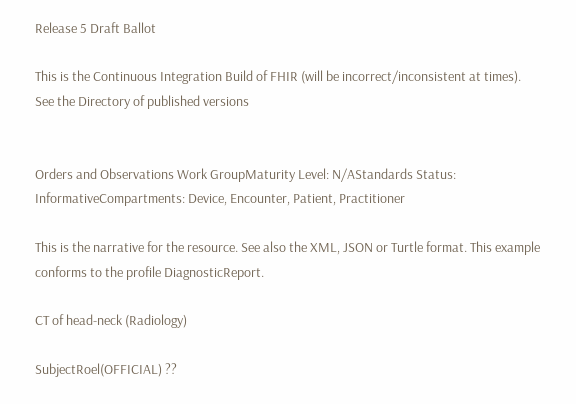Release 5 Draft Ballot

This is the Continuous Integration Build of FHIR (will be incorrect/inconsistent at times).
See the Directory of published versions


Orders and Observations Work GroupMaturity Level: N/AStandards Status: InformativeCompartments: Device, Encounter, Patient, Practitioner

This is the narrative for the resource. See also the XML, JSON or Turtle format. This example conforms to the profile DiagnosticReport.

CT of head-neck (Radiology)

SubjectRoel(OFFICIAL) ??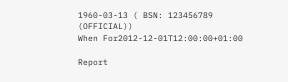1960-03-13 ( BSN: 123456789 (OFFICIAL))
When For2012-12-01T12:00:00+01:00

Report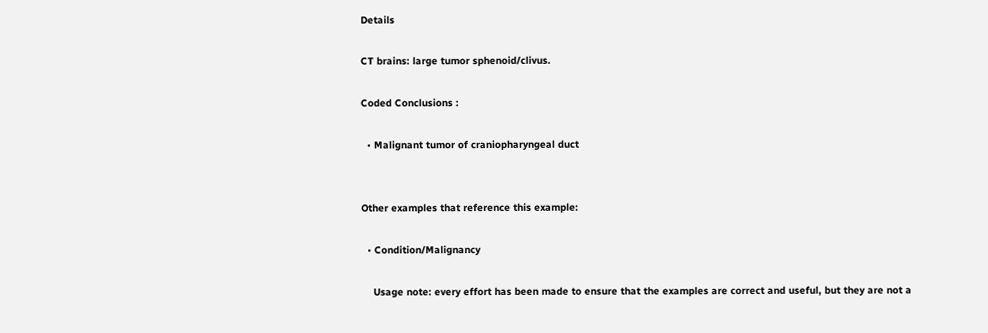Details

CT brains: large tumor sphenoid/clivus.

Coded Conclusions :

  • Malignant tumor of craniopharyngeal duct


Other examples that reference this example:

  • Condition/Malignancy

    Usage note: every effort has been made to ensure that the examples are correct and useful, but they are not a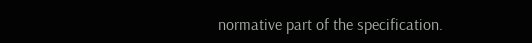normative part of the specification.